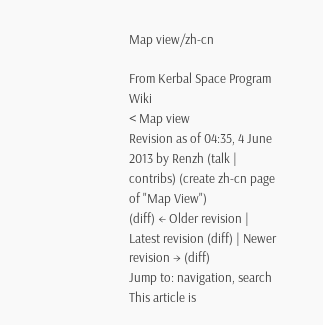Map view/zh-cn

From Kerbal Space Program Wiki
< Map view
Revision as of 04:35, 4 June 2013 by Renzh (talk | contribs) (create zh-cn page of "Map View")
(diff) ← Older revision | Latest revision (diff) | Newer revision → (diff)
Jump to: navigation, search
This article is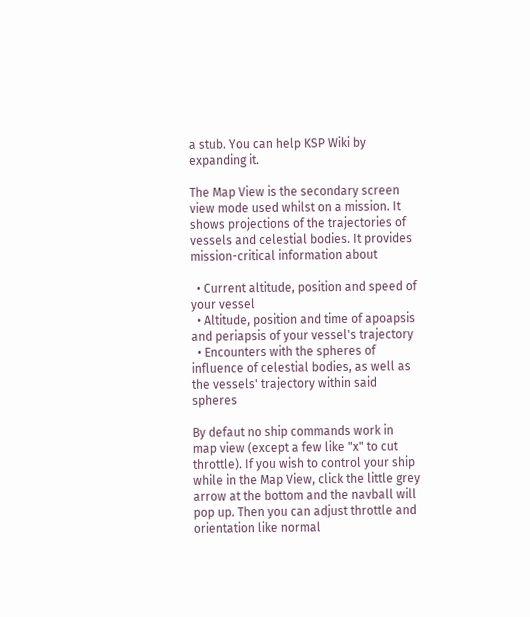a stub. You can help KSP Wiki by expanding it.

The Map View is the secondary screen view mode used whilst on a mission. It shows projections of the trajectories of vessels and celestial bodies. It provides mission-critical information about

  • Current altitude, position and speed of your vessel
  • Altitude, position and time of apoapsis and periapsis of your vessel's trajectory
  • Encounters with the spheres of influence of celestial bodies, as well as the vessels' trajectory within said spheres

By defaut no ship commands work in map view (except a few like "x" to cut throttle). If you wish to control your ship while in the Map View, click the little grey arrow at the bottom and the navball will pop up. Then you can adjust throttle and orientation like normal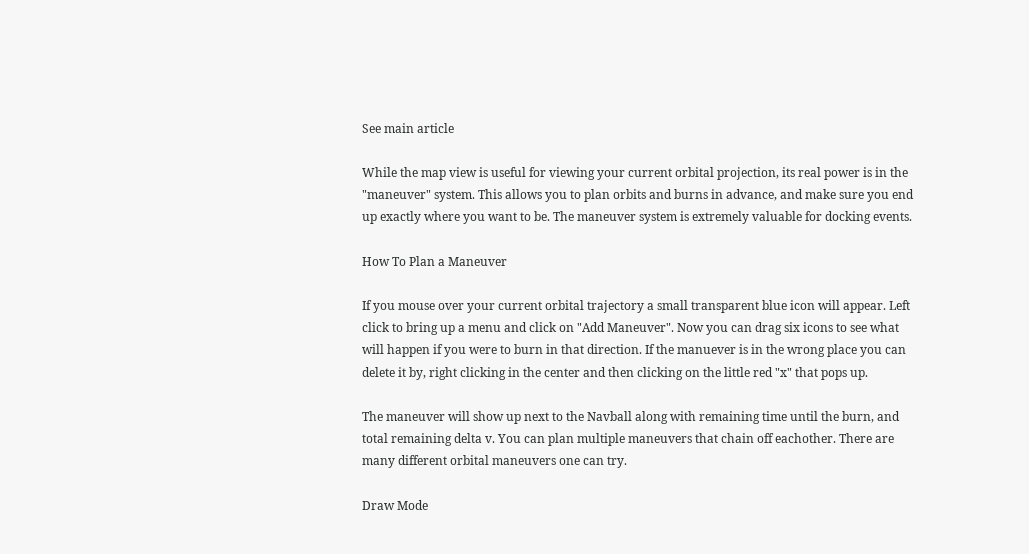See main article

While the map view is useful for viewing your current orbital projection, its real power is in the "maneuver" system. This allows you to plan orbits and burns in advance, and make sure you end up exactly where you want to be. The maneuver system is extremely valuable for docking events.

How To Plan a Maneuver

If you mouse over your current orbital trajectory a small transparent blue icon will appear. Left click to bring up a menu and click on "Add Maneuver". Now you can drag six icons to see what will happen if you were to burn in that direction. If the manuever is in the wrong place you can delete it by, right clicking in the center and then clicking on the little red "x" that pops up.

The maneuver will show up next to the Navball along with remaining time until the burn, and total remaining delta v. You can plan multiple maneuvers that chain off eachother. There are many different orbital maneuvers one can try.

Draw Mode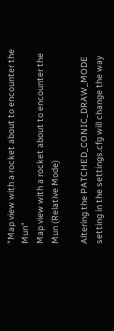"Map view with a rocket about to encounter the Mun"
Map view with a rocket about to encounter the Mun (Relative Mode)

Altering the PATCHED_CONIC_DRAW_MODE setting in the settings.cfg will change the way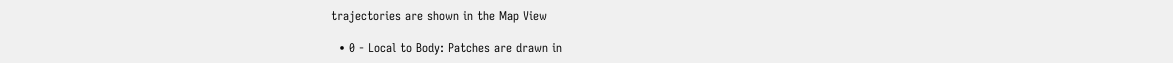trajectories are shown in the Map View

  • 0 - Local to Body: Patches are drawn in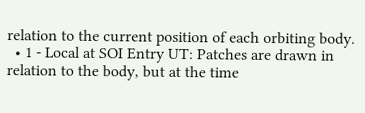relation to the current position of each orbiting body.
  • 1 - Local at SOI Entry UT: Patches are drawn in relation to the body, but at the time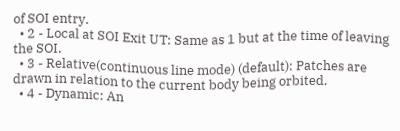of SOI entry.
  • 2 - Local at SOI Exit UT: Same as 1 but at the time of leaving the SOI.
  • 3 - Relative(continuous line mode) (default): Patches are drawn in relation to the current body being orbited.
  • 4 - Dynamic: An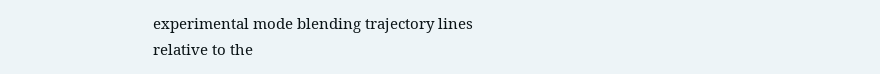experimental mode blending trajectory lines relative to the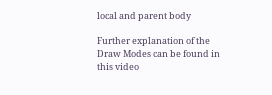local and parent body

Further explanation of the Draw Modes can be found in this video